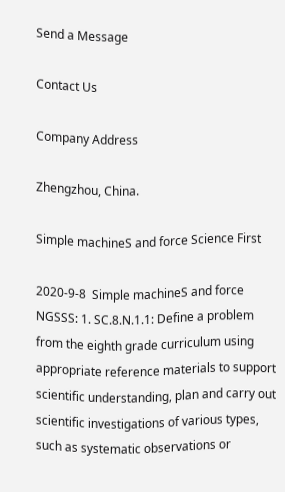Send a Message

Contact Us

Company Address

Zhengzhou, China.

Simple machineS and force Science First

2020-9-8  Simple machineS and force NGSSS: 1. SC.8.N.1.1: Define a problem from the eighth grade curriculum using appropriate reference materials to support scientific understanding, plan and carry out scientific investigations of various types, such as systematic observations or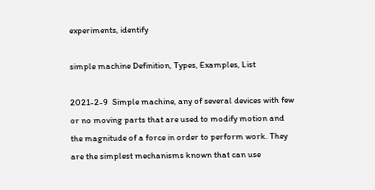experiments, identify

simple machine Definition, Types, Examples, List

2021-2-9  Simple machine, any of several devices with few or no moving parts that are used to modify motion and the magnitude of a force in order to perform work. They are the simplest mechanisms known that can use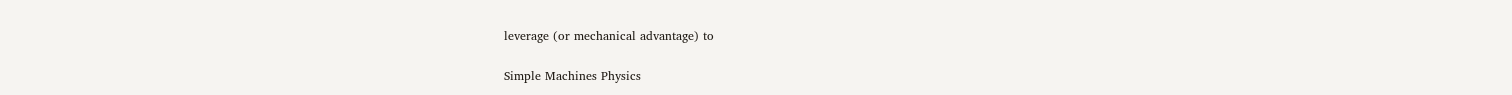leverage (or mechanical advantage) to

Simple Machines Physics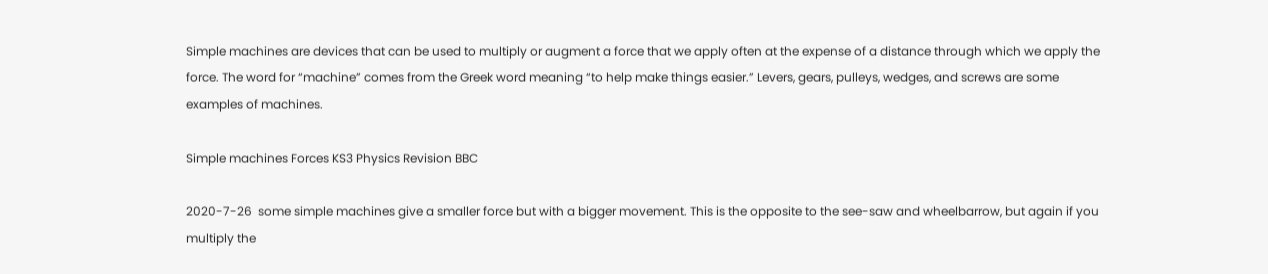Simple machines are devices that can be used to multiply or augment a force that we apply often at the expense of a distance through which we apply the force. The word for “machine” comes from the Greek word meaning “to help make things easier.” Levers, gears, pulleys, wedges, and screws are some examples of machines.

Simple machines Forces KS3 Physics Revision BBC

2020-7-26  some simple machines give a smaller force but with a bigger movement. This is the opposite to the see-saw and wheelbarrow, but again if you multiply the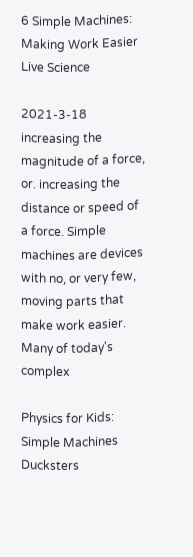6 Simple Machines: Making Work Easier Live Science

2021-3-18  increasing the magnitude of a force, or. increasing the distance or speed of a force. Simple machines are devices with no, or very few, moving parts that make work easier. Many of today's complex

Physics for Kids: Simple Machines Ducksters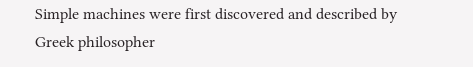Simple machines were first discovered and described by Greek philosopher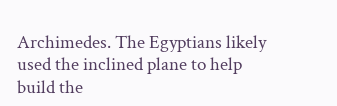Archimedes. The Egyptians likely used the inclined plane to help build the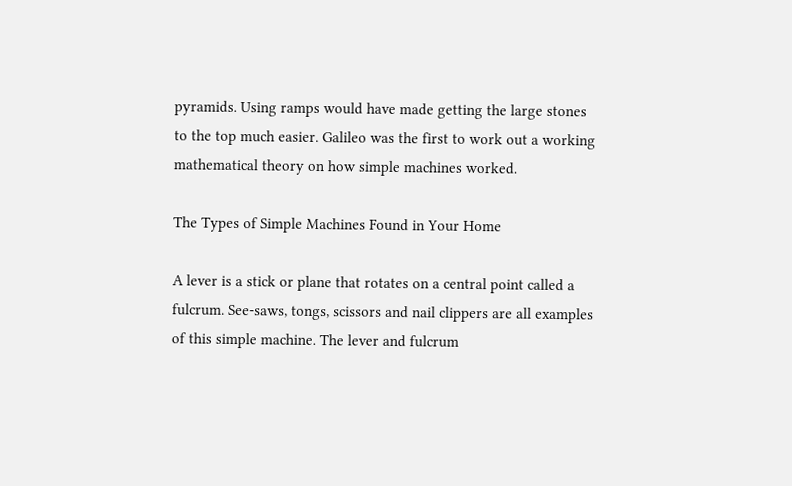pyramids. Using ramps would have made getting the large stones to the top much easier. Galileo was the first to work out a working mathematical theory on how simple machines worked.

The Types of Simple Machines Found in Your Home

A lever is a stick or plane that rotates on a central point called a fulcrum. See-saws, tongs, scissors and nail clippers are all examples of this simple machine. The lever and fulcrum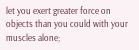let you exert greater force on objects than you could with your muscles alone;